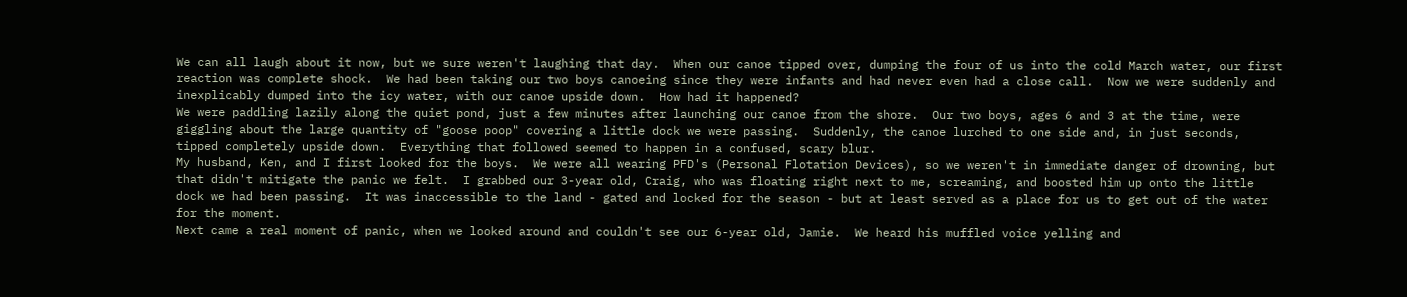We can all laugh about it now, but we sure weren't laughing that day.  When our canoe tipped over, dumping the four of us into the cold March water, our first reaction was complete shock.  We had been taking our two boys canoeing since they were infants and had never even had a close call.  Now we were suddenly and inexplicably dumped into the icy water, with our canoe upside down.  How had it happened?
We were paddling lazily along the quiet pond, just a few minutes after launching our canoe from the shore.  Our two boys, ages 6 and 3 at the time, were giggling about the large quantity of "goose poop" covering a little dock we were passing.  Suddenly, the canoe lurched to one side and, in just seconds, tipped completely upside down.  Everything that followed seemed to happen in a confused, scary blur.
My husband, Ken, and I first looked for the boys.  We were all wearing PFD's (Personal Flotation Devices), so we weren't in immediate danger of drowning, but that didn't mitigate the panic we felt.  I grabbed our 3-year old, Craig, who was floating right next to me, screaming, and boosted him up onto the little dock we had been passing.  It was inaccessible to the land - gated and locked for the season - but at least served as a place for us to get out of the water for the moment.
Next came a real moment of panic, when we looked around and couldn't see our 6-year old, Jamie.  We heard his muffled voice yelling and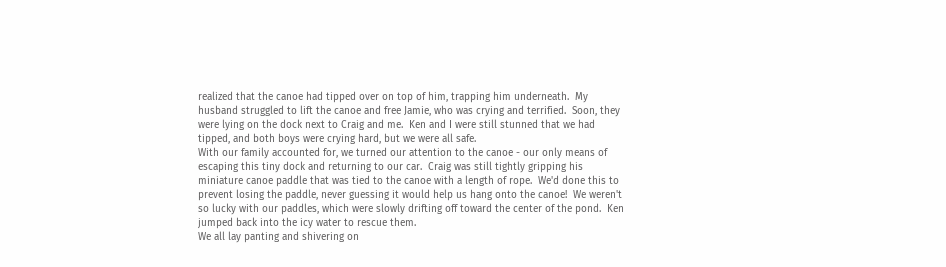realized that the canoe had tipped over on top of him, trapping him underneath.  My husband struggled to lift the canoe and free Jamie, who was crying and terrified.  Soon, they were lying on the dock next to Craig and me.  Ken and I were still stunned that we had tipped, and both boys were crying hard, but we were all safe.
With our family accounted for, we turned our attention to the canoe - our only means of escaping this tiny dock and returning to our car.  Craig was still tightly gripping his miniature canoe paddle that was tied to the canoe with a length of rope.  We'd done this to prevent losing the paddle, never guessing it would help us hang onto the canoe!  We weren't so lucky with our paddles, which were slowly drifting off toward the center of the pond.  Ken jumped back into the icy water to rescue them.
We all lay panting and shivering on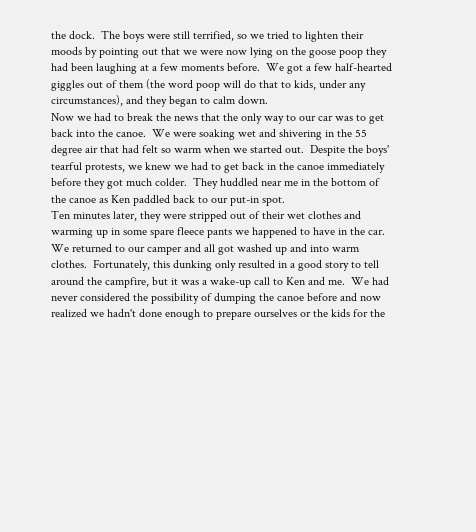the dock.  The boys were still terrified, so we tried to lighten their moods by pointing out that we were now lying on the goose poop they had been laughing at a few moments before.  We got a few half-hearted giggles out of them (the word poop will do that to kids, under any circumstances), and they began to calm down.
Now we had to break the news that the only way to our car was to get back into the canoe.  We were soaking wet and shivering in the 55 degree air that had felt so warm when we started out.  Despite the boys' tearful protests, we knew we had to get back in the canoe immediately before they got much colder.  They huddled near me in the bottom of the canoe as Ken paddled back to our put-in spot.
Ten minutes later, they were stripped out of their wet clothes and warming up in some spare fleece pants we happened to have in the car.  We returned to our camper and all got washed up and into warm clothes.  Fortunately, this dunking only resulted in a good story to tell around the campfire, but it was a wake-up call to Ken and me.  We had never considered the possibility of dumping the canoe before and now realized we hadn't done enough to prepare ourselves or the kids for the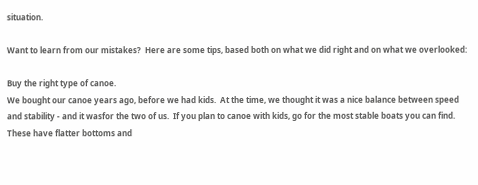situation.

Want to learn from our mistakes?  Here are some tips, based both on what we did right and on what we overlooked:

Buy the right type of canoe.
We bought our canoe years ago, before we had kids.  At the time, we thought it was a nice balance between speed and stability - and it wasfor the two of us.  If you plan to canoe with kids, go for the most stable boats you can find.  These have flatter bottoms and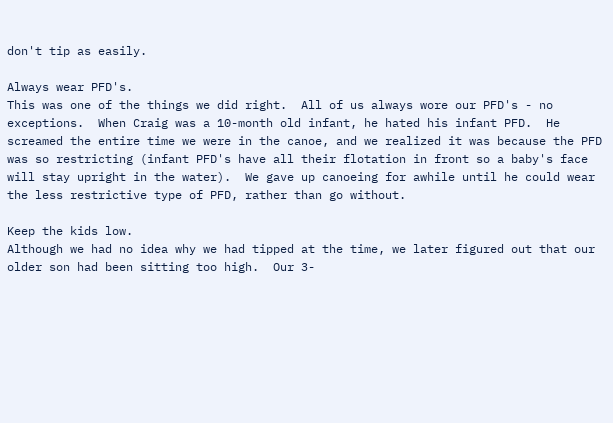don't tip as easily.

Always wear PFD's.
This was one of the things we did right.  All of us always wore our PFD's - no exceptions.  When Craig was a 10-month old infant, he hated his infant PFD.  He screamed the entire time we were in the canoe, and we realized it was because the PFD was so restricting (infant PFD's have all their flotation in front so a baby's face will stay upright in the water).  We gave up canoeing for awhile until he could wear the less restrictive type of PFD, rather than go without.

Keep the kids low.
Although we had no idea why we had tipped at the time, we later figured out that our older son had been sitting too high.  Our 3-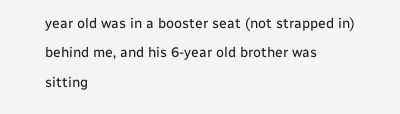year old was in a booster seat (not strapped in) behind me, and his 6-year old brother was sitting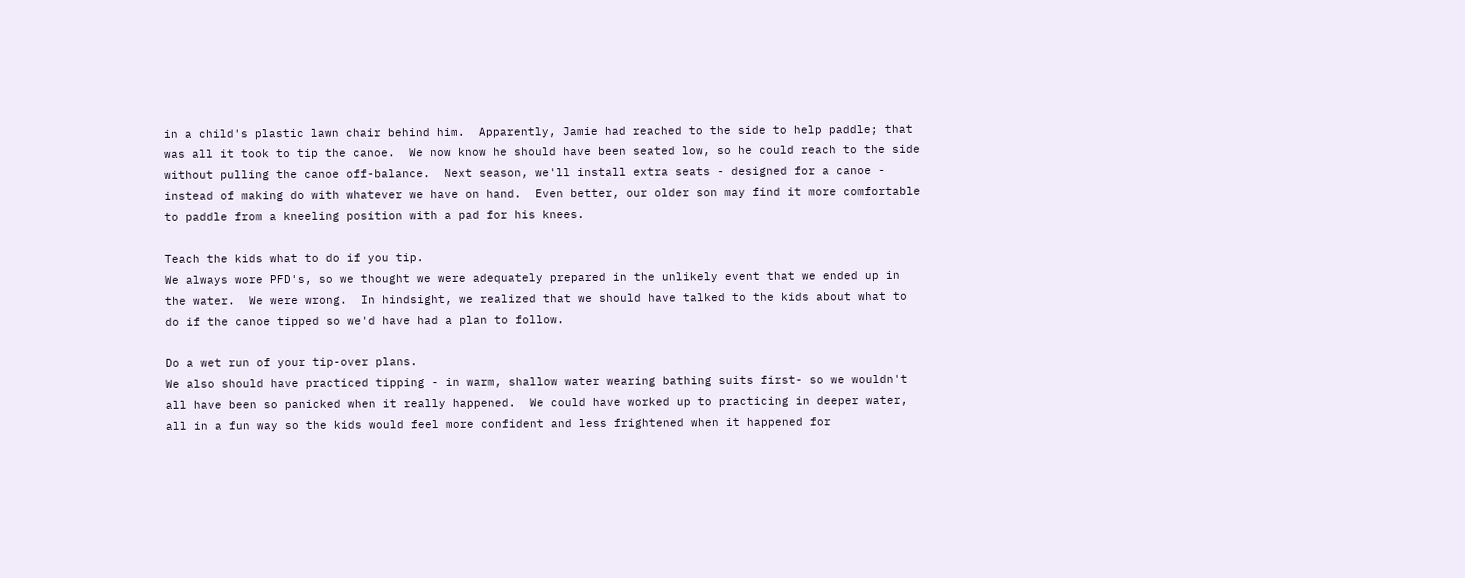in a child's plastic lawn chair behind him.  Apparently, Jamie had reached to the side to help paddle; that was all it took to tip the canoe.  We now know he should have been seated low, so he could reach to the side without pulling the canoe off-balance.  Next season, we'll install extra seats - designed for a canoe - instead of making do with whatever we have on hand.  Even better, our older son may find it more comfortable to paddle from a kneeling position with a pad for his knees.

Teach the kids what to do if you tip.
We always wore PFD's, so we thought we were adequately prepared in the unlikely event that we ended up in the water.  We were wrong.  In hindsight, we realized that we should have talked to the kids about what to do if the canoe tipped so we'd have had a plan to follow.

Do a wet run of your tip-over plans.
We also should have practiced tipping - in warm, shallow water wearing bathing suits first- so we wouldn't all have been so panicked when it really happened.  We could have worked up to practicing in deeper water, all in a fun way so the kids would feel more confident and less frightened when it happened for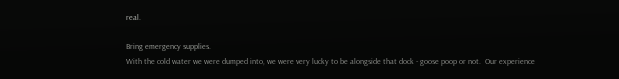real.

Bring emergency supplies.
With the cold water we were dumped into, we were very lucky to be alongside that dock - goose poop or not.  Our experience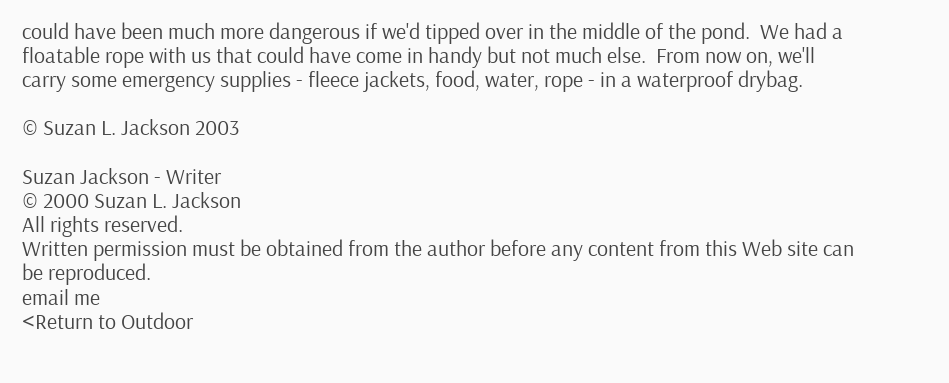could have been much more dangerous if we'd tipped over in the middle of the pond.  We had a floatable rope with us that could have come in handy but not much else.  From now on, we'll carry some emergency supplies - fleece jackets, food, water, rope - in a waterproof drybag.

© Suzan L. Jackson 2003

Suzan Jackson - Writer
© 2000 Suzan L. Jackson
All rights reserved.
Written permission must be obtained from the author before any content from this Web site can be reproduced.
email me
<Return to Outdoor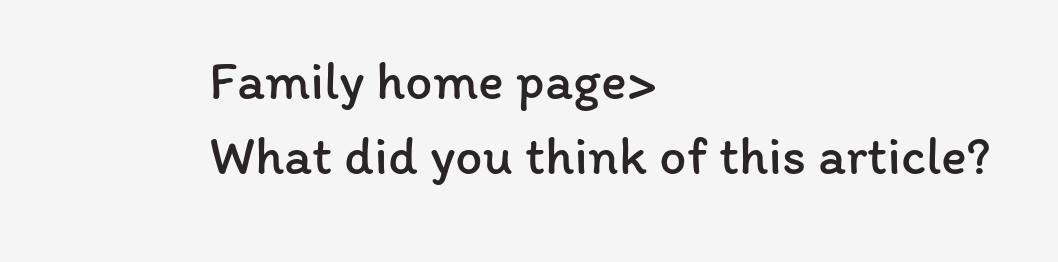Family home page>
What did you think of this article?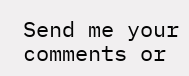Send me your comments or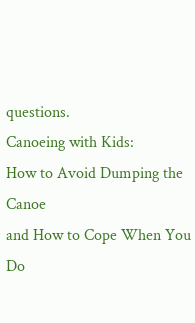questions.
Canoeing with Kids:
How to Avoid Dumping the Canoe
and How to Cope When You Do